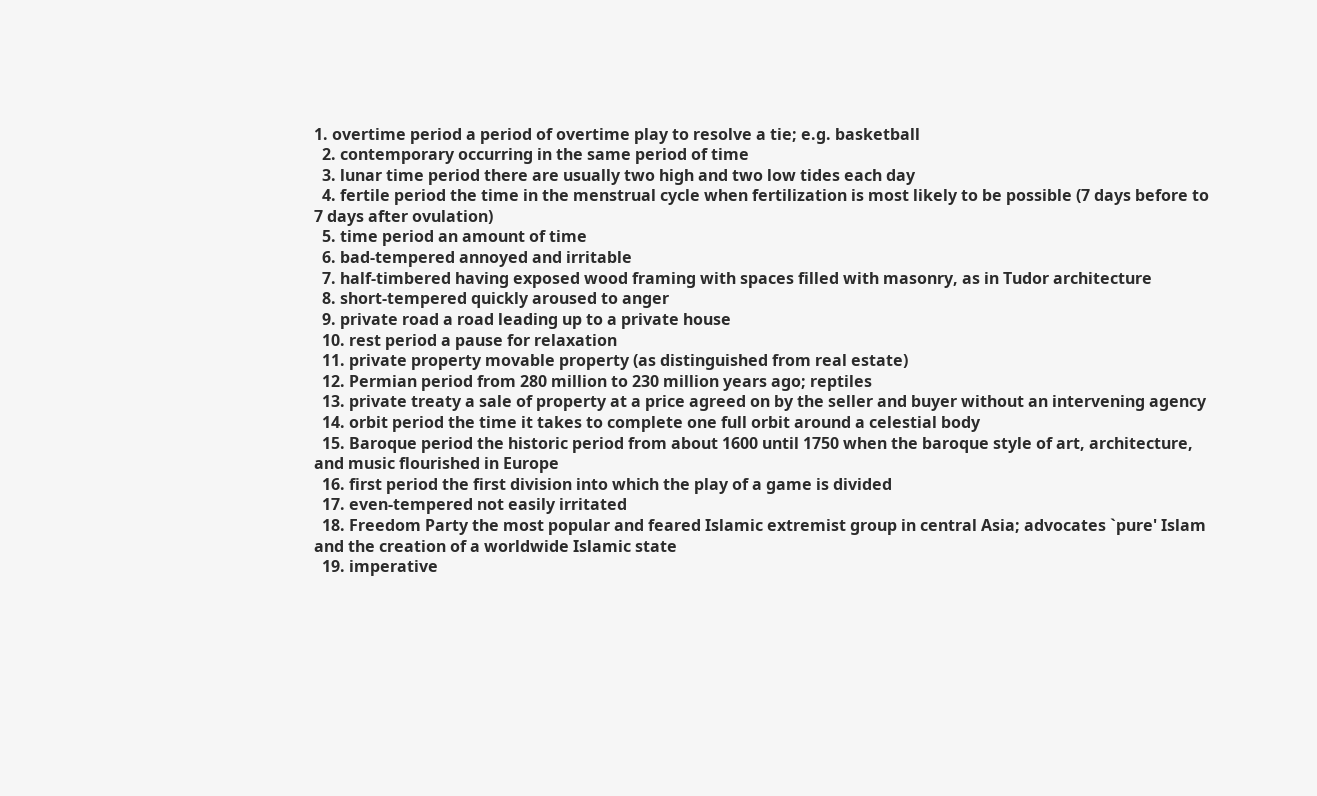1. overtime period a period of overtime play to resolve a tie; e.g. basketball
  2. contemporary occurring in the same period of time
  3. lunar time period there are usually two high and two low tides each day
  4. fertile period the time in the menstrual cycle when fertilization is most likely to be possible (7 days before to 7 days after ovulation)
  5. time period an amount of time
  6. bad-tempered annoyed and irritable
  7. half-timbered having exposed wood framing with spaces filled with masonry, as in Tudor architecture
  8. short-tempered quickly aroused to anger
  9. private road a road leading up to a private house
  10. rest period a pause for relaxation
  11. private property movable property (as distinguished from real estate)
  12. Permian period from 280 million to 230 million years ago; reptiles
  13. private treaty a sale of property at a price agreed on by the seller and buyer without an intervening agency
  14. orbit period the time it takes to complete one full orbit around a celestial body
  15. Baroque period the historic period from about 1600 until 1750 when the baroque style of art, architecture, and music flourished in Europe
  16. first period the first division into which the play of a game is divided
  17. even-tempered not easily irritated
  18. Freedom Party the most popular and feared Islamic extremist group in central Asia; advocates `pure' Islam and the creation of a worldwide Islamic state
  19. imperative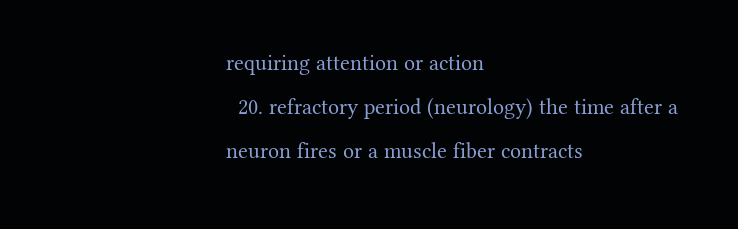requiring attention or action
  20. refractory period (neurology) the time after a neuron fires or a muscle fiber contracts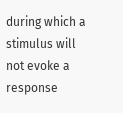during which a stimulus will not evoke a response